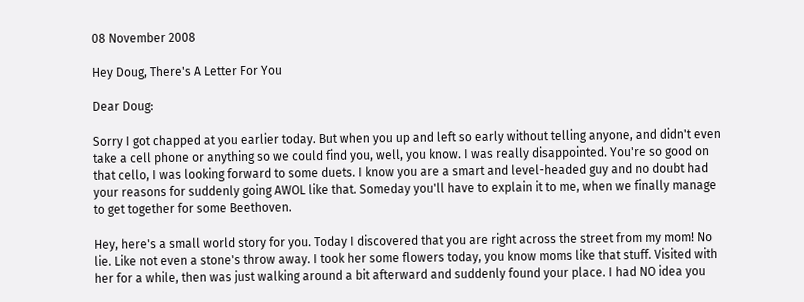08 November 2008

Hey Doug, There's A Letter For You

Dear Doug:

Sorry I got chapped at you earlier today. But when you up and left so early without telling anyone, and didn't even take a cell phone or anything so we could find you, well, you know. I was really disappointed. You're so good on that cello, I was looking forward to some duets. I know you are a smart and level-headed guy and no doubt had your reasons for suddenly going AWOL like that. Someday you'll have to explain it to me, when we finally manage to get together for some Beethoven.

Hey, here's a small world story for you. Today I discovered that you are right across the street from my mom! No lie. Like not even a stone's throw away. I took her some flowers today, you know moms like that stuff. Visited with her for a while, then was just walking around a bit afterward and suddenly found your place. I had NO idea you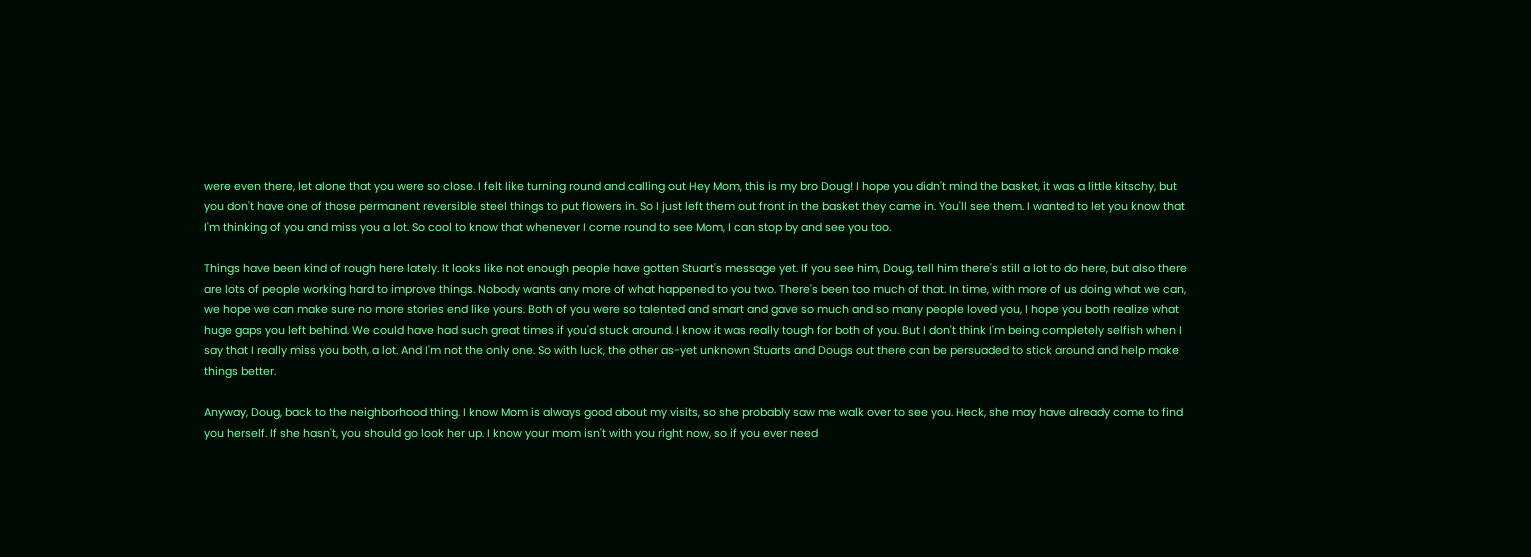were even there, let alone that you were so close. I felt like turning round and calling out Hey Mom, this is my bro Doug! I hope you didn't mind the basket, it was a little kitschy, but you don't have one of those permanent reversible steel things to put flowers in. So I just left them out front in the basket they came in. You'll see them. I wanted to let you know that I'm thinking of you and miss you a lot. So cool to know that whenever I come round to see Mom, I can stop by and see you too.

Things have been kind of rough here lately. It looks like not enough people have gotten Stuart's message yet. If you see him, Doug, tell him there's still a lot to do here, but also there are lots of people working hard to improve things. Nobody wants any more of what happened to you two. There's been too much of that. In time, with more of us doing what we can, we hope we can make sure no more stories end like yours. Both of you were so talented and smart and gave so much and so many people loved you, I hope you both realize what huge gaps you left behind. We could have had such great times if you'd stuck around. I know it was really tough for both of you. But I don't think I'm being completely selfish when I say that I really miss you both, a lot. And I'm not the only one. So with luck, the other as-yet unknown Stuarts and Dougs out there can be persuaded to stick around and help make things better.

Anyway, Doug, back to the neighborhood thing. I know Mom is always good about my visits, so she probably saw me walk over to see you. Heck, she may have already come to find you herself. If she hasn't, you should go look her up. I know your mom isn't with you right now, so if you ever need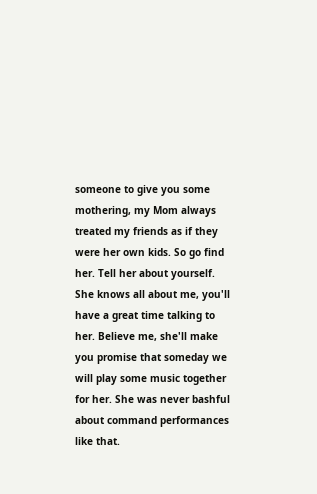someone to give you some mothering, my Mom always treated my friends as if they were her own kids. So go find her. Tell her about yourself. She knows all about me, you'll have a great time talking to her. Believe me, she'll make you promise that someday we will play some music together for her. She was never bashful about command performances like that.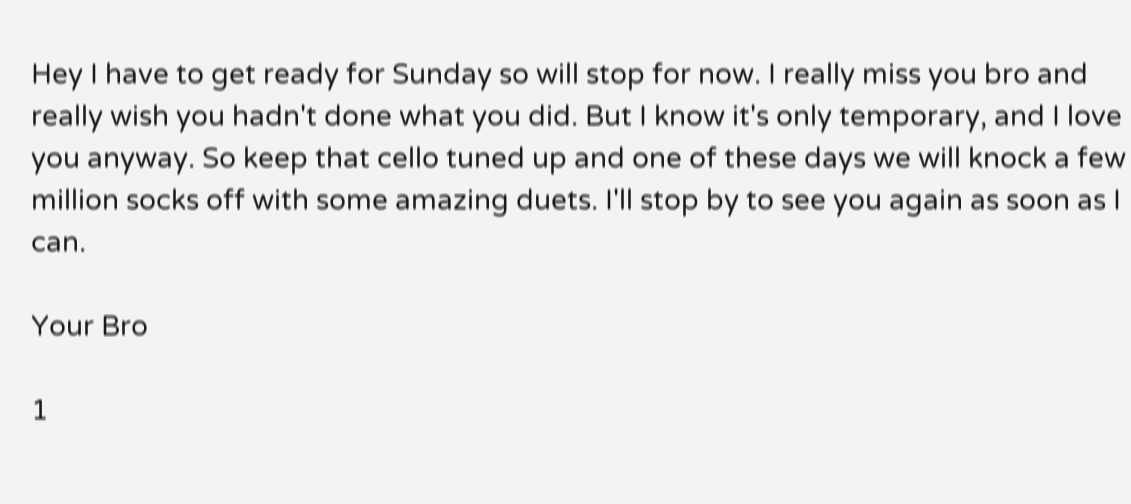Hey I have to get ready for Sunday so will stop for now. I really miss you bro and really wish you hadn't done what you did. But I know it's only temporary, and I love you anyway. So keep that cello tuned up and one of these days we will knock a few million socks off with some amazing duets. I'll stop by to see you again as soon as I can.

Your Bro

1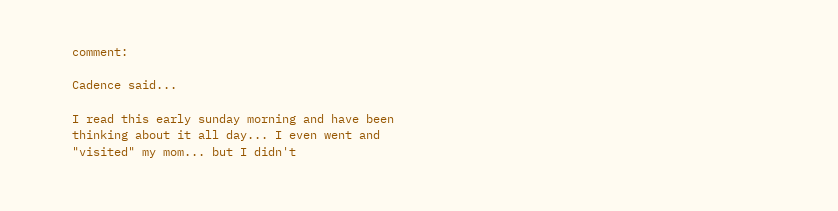comment:

Cadence said...

I read this early sunday morning and have been thinking about it all day... I even went and "visited" my mom... but I didn't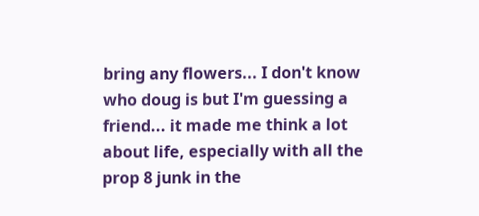bring any flowers... I don't know who doug is but I'm guessing a friend... it made me think a lot about life, especially with all the prop 8 junk in the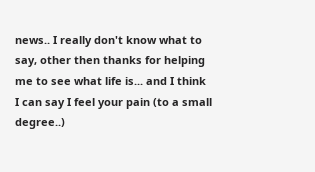news.. I really don't know what to say, other then thanks for helping me to see what life is... and I think I can say I feel your pain (to a small degree..)